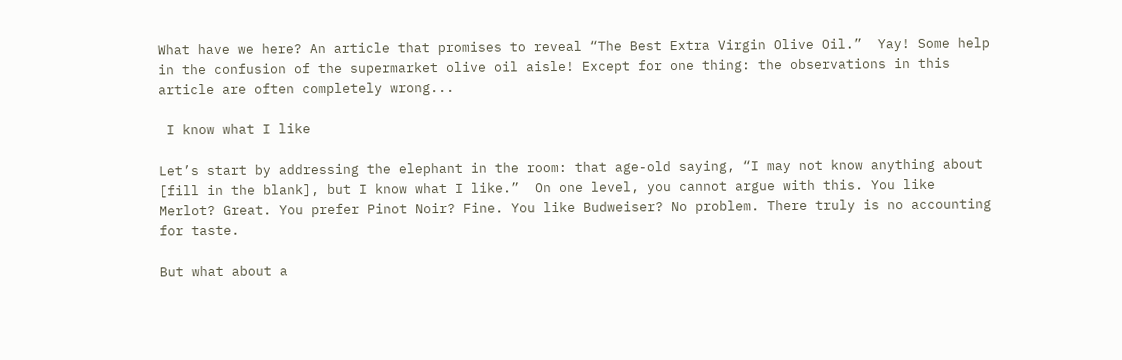What have we here? An article that promises to reveal “The Best Extra Virgin Olive Oil.”  Yay! Some help in the confusion of the supermarket olive oil aisle! Except for one thing: the observations in this article are often completely wrong...

 I know what I like

Let’s start by addressing the elephant in the room: that age-old saying, “I may not know anything about [fill in the blank], but I know what I like.”  On one level, you cannot argue with this. You like Merlot? Great. You prefer Pinot Noir? Fine. You like Budweiser? No problem. There truly is no accounting for taste.

But what about a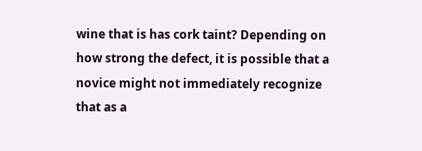wine that is has cork taint? Depending on how strong the defect, it is possible that a novice might not immediately recognize that as a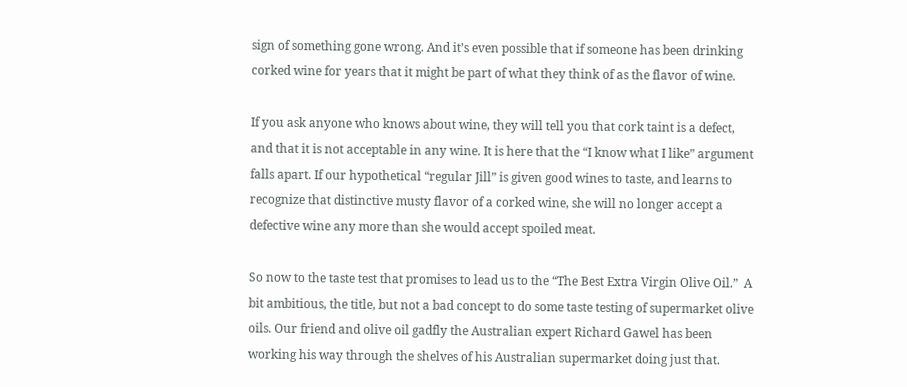sign of something gone wrong. And it’s even possible that if someone has been drinking corked wine for years that it might be part of what they think of as the flavor of wine.

If you ask anyone who knows about wine, they will tell you that cork taint is a defect, and that it is not acceptable in any wine. It is here that the “I know what I like” argument falls apart. If our hypothetical “regular Jill” is given good wines to taste, and learns to recognize that distinctive musty flavor of a corked wine, she will no longer accept a defective wine any more than she would accept spoiled meat.

So now to the taste test that promises to lead us to the “The Best Extra Virgin Olive Oil.”  A bit ambitious, the title, but not a bad concept to do some taste testing of supermarket olive oils. Our friend and olive oil gadfly the Australian expert Richard Gawel has been working his way through the shelves of his Australian supermarket doing just that.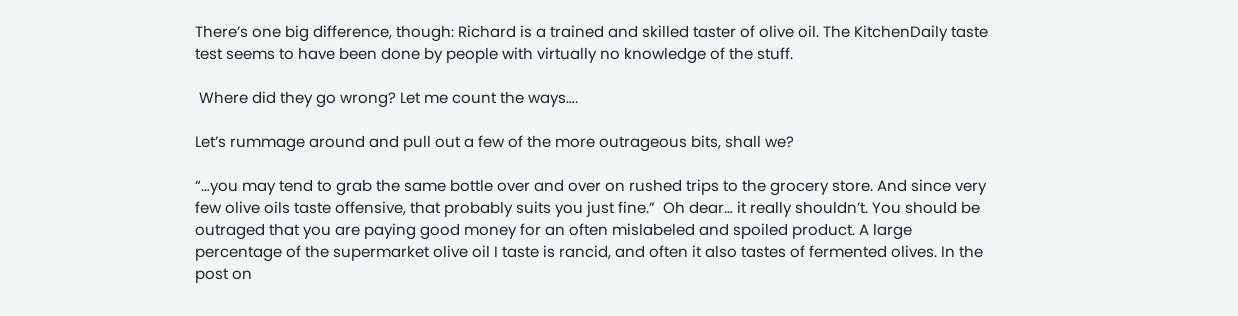There’s one big difference, though: Richard is a trained and skilled taster of olive oil. The KitchenDaily taste test seems to have been done by people with virtually no knowledge of the stuff.

 Where did they go wrong? Let me count the ways….

Let’s rummage around and pull out a few of the more outrageous bits, shall we?

“…you may tend to grab the same bottle over and over on rushed trips to the grocery store. And since very few olive oils taste offensive, that probably suits you just fine.”  Oh dear… it really shouldn’t. You should be outraged that you are paying good money for an often mislabeled and spoiled product. A large percentage of the supermarket olive oil I taste is rancid, and often it also tastes of fermented olives. In the post on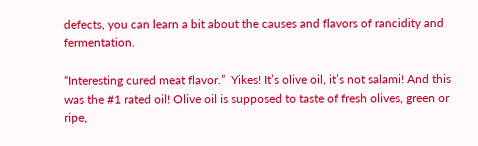defects, you can learn a bit about the causes and flavors of rancidity and fermentation.

“Interesting cured meat flavor.”  Yikes! It’s olive oil, it’s not salami! And this was the #1 rated oil! Olive oil is supposed to taste of fresh olives, green or ripe,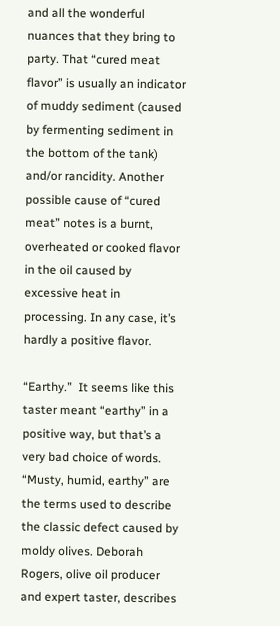and all the wonderful nuances that they bring to party. That “cured meat flavor” is usually an indicator of muddy sediment (caused by fermenting sediment in the bottom of the tank) and/or rancidity. Another possible cause of “cured meat” notes is a burnt, overheated or cooked flavor in the oil caused by excessive heat in processing. In any case, it’s hardly a positive flavor.

“Earthy.”  It seems like this taster meant “earthy” in a positive way, but that’s a very bad choice of words. “Musty, humid, earthy” are the terms used to describe the classic defect caused by moldy olives. Deborah Rogers, olive oil producer and expert taster, describes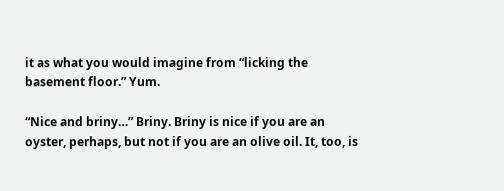it as what you would imagine from “licking the basement floor.” Yum.

“Nice and briny…” Briny. Briny is nice if you are an oyster, perhaps, but not if you are an olive oil. It, too, is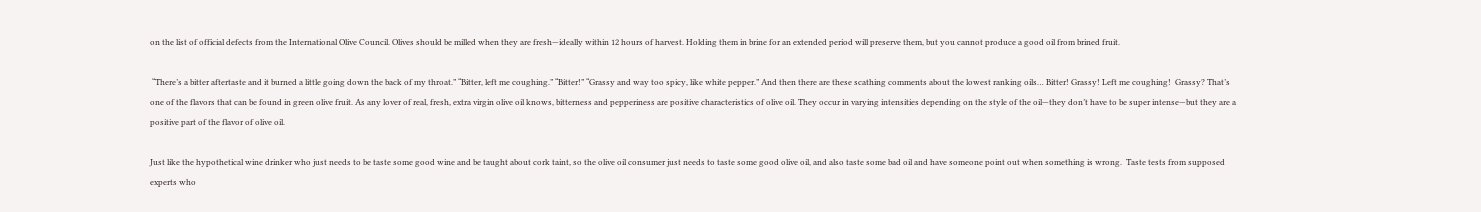on the list of official defects from the International Olive Council. Olives should be milled when they are fresh—ideally within 12 hours of harvest. Holding them in brine for an extended period will preserve them, but you cannot produce a good oil from brined fruit.

 “There’s a bitter aftertaste and it burned a little going down the back of my throat.” “Bitter, left me coughing.” “Bitter!” “Grassy and way too spicy, like white pepper.” And then there are these scathing comments about the lowest ranking oils… Bitter! Grassy! Left me coughing!  Grassy? That’s one of the flavors that can be found in green olive fruit. As any lover of real, fresh, extra virgin olive oil knows, bitterness and pepperiness are positive characteristics of olive oil. They occur in varying intensities depending on the style of the oil—they don’t have to be super intense—but they are a positive part of the flavor of olive oil.

Just like the hypothetical wine drinker who just needs to be taste some good wine and be taught about cork taint, so the olive oil consumer just needs to taste some good olive oil, and also taste some bad oil and have someone point out when something is wrong.  Taste tests from supposed experts who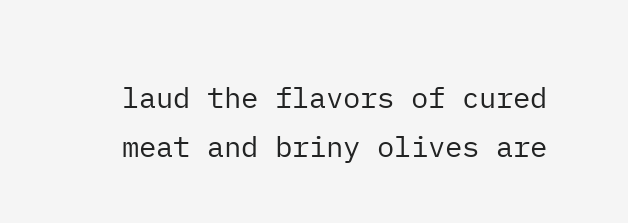laud the flavors of cured meat and briny olives are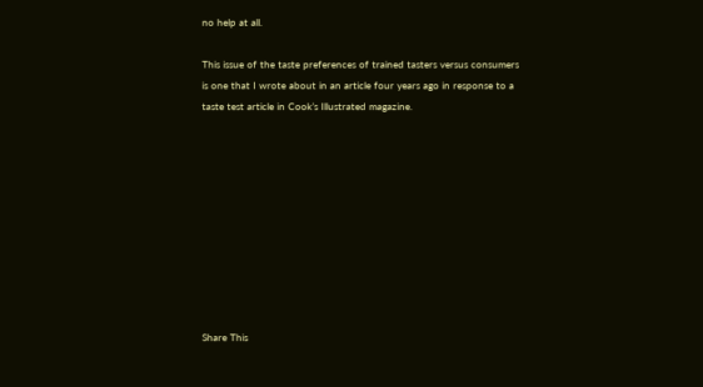no help at all.

This issue of the taste preferences of trained tasters versus consumers is one that I wrote about in an article four years ago in response to a taste test article in Cook’s Illustrated magazine.










Share This